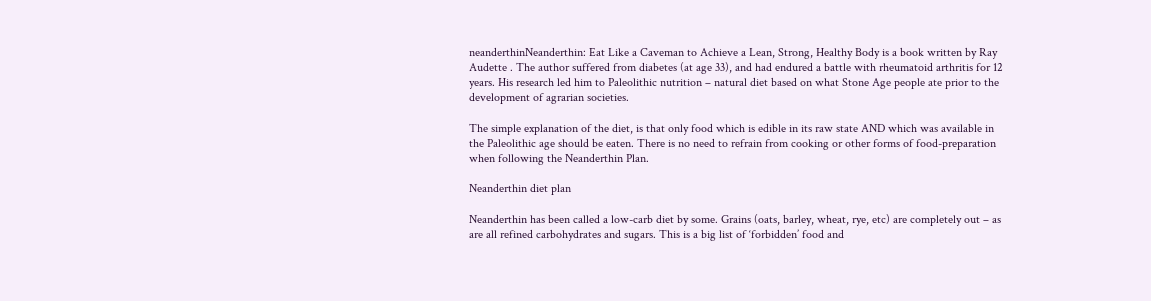neanderthinNeanderthin: Eat Like a Caveman to Achieve a Lean, Strong, Healthy Body is a book written by Ray Audette . The author suffered from diabetes (at age 33), and had endured a battle with rheumatoid arthritis for 12 years. His research led him to Paleolithic nutrition – natural diet based on what Stone Age people ate prior to the development of agrarian societies.

The simple explanation of the diet, is that only food which is edible in its raw state AND which was available in the Paleolithic age should be eaten. There is no need to refrain from cooking or other forms of food-preparation when following the Neanderthin Plan.

Neanderthin diet plan

Neanderthin has been called a low-carb diet by some. Grains (oats, barley, wheat, rye, etc) are completely out – as are all refined carbohydrates and sugars. This is a big list of ‘forbidden’ food and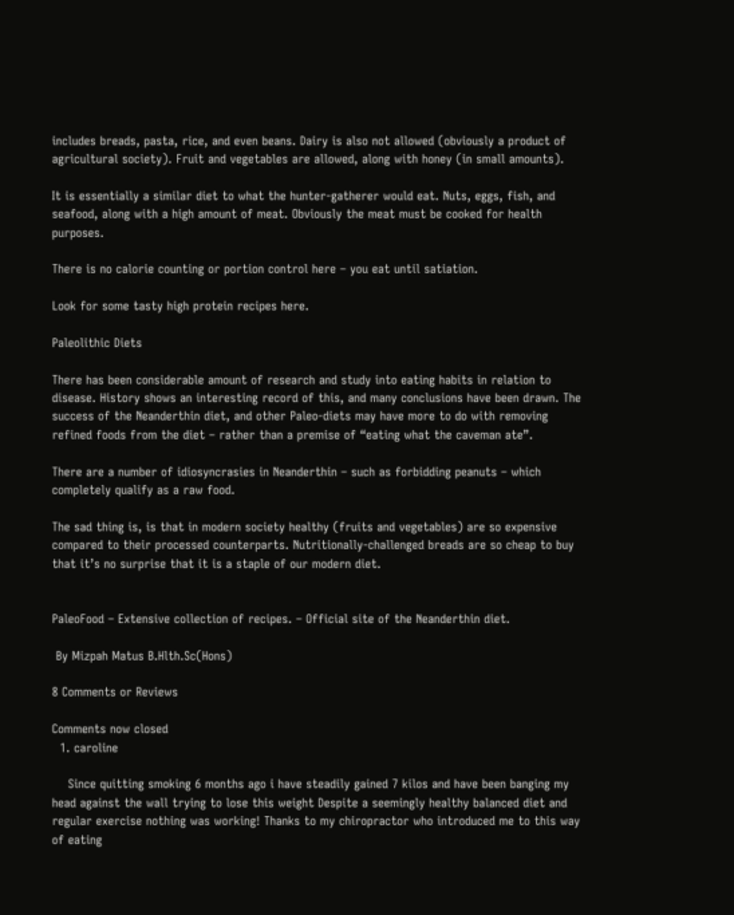includes breads, pasta, rice, and even beans. Dairy is also not allowed (obviously a product of agricultural society). Fruit and vegetables are allowed, along with honey (in small amounts).

It is essentially a similar diet to what the hunter-gatherer would eat. Nuts, eggs, fish, and seafood, along with a high amount of meat. Obviously the meat must be cooked for health purposes.

There is no calorie counting or portion control here – you eat until satiation.

Look for some tasty high protein recipes here.

Paleolithic Diets

There has been considerable amount of research and study into eating habits in relation to disease. History shows an interesting record of this, and many conclusions have been drawn. The success of the Neanderthin diet, and other Paleo-diets may have more to do with removing refined foods from the diet – rather than a premise of “eating what the caveman ate”.

There are a number of idiosyncrasies in Neanderthin – such as forbidding peanuts – which completely qualify as a raw food.

The sad thing is, is that in modern society healthy (fruits and vegetables) are so expensive compared to their processed counterparts. Nutritionally-challenged breads are so cheap to buy that it’s no surprise that it is a staple of our modern diet.


PaleoFood – Extensive collection of recipes. – Official site of the Neanderthin diet.

 By Mizpah Matus B.Hlth.Sc(Hons)

8 Comments or Reviews

Comments now closed
  1. caroline

    Since quitting smoking 6 months ago i have steadily gained 7 kilos and have been banging my head against the wall trying to lose this weight Despite a seemingly healthy balanced diet and regular exercise nothing was working! Thanks to my chiropractor who introduced me to this way of eating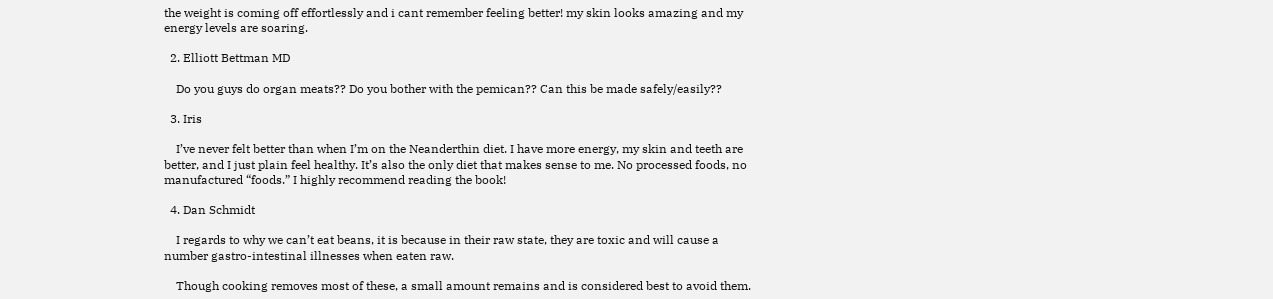the weight is coming off effortlessly and i cant remember feeling better! my skin looks amazing and my energy levels are soaring.

  2. Elliott Bettman MD

    Do you guys do organ meats?? Do you bother with the pemican?? Can this be made safely/easily??

  3. Iris

    I’ve never felt better than when I’m on the Neanderthin diet. I have more energy, my skin and teeth are better, and I just plain feel healthy. It’s also the only diet that makes sense to me. No processed foods, no manufactured “foods.” I highly recommend reading the book!

  4. Dan Schmidt

    I regards to why we can’t eat beans, it is because in their raw state, they are toxic and will cause a number gastro-intestinal illnesses when eaten raw.

    Though cooking removes most of these, a small amount remains and is considered best to avoid them.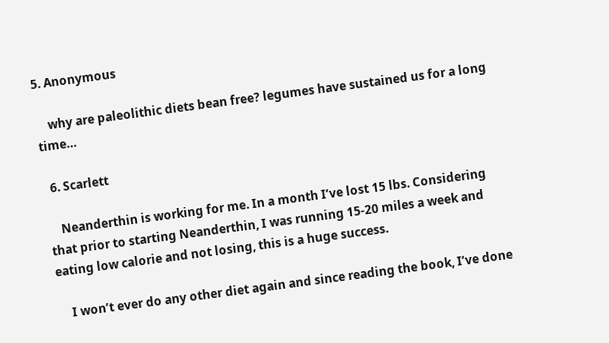5. Anonymous

    why are paleolithic diets bean free? legumes have sustained us for a long time…

  6. Scarlett

    Neanderthin is working for me. In a month I’ve lost 15 lbs. Considering that prior to starting Neanderthin, I was running 15-20 miles a week and eating low calorie and not losing, this is a huge success.

    I won’t ever do any other diet again and since reading the book, I’ve done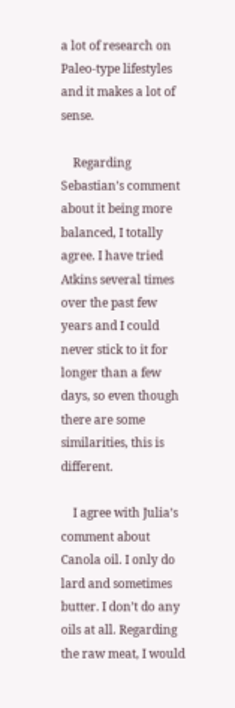a lot of research on Paleo-type lifestyles and it makes a lot of sense.

    Regarding Sebastian’s comment about it being more balanced, I totally agree. I have tried Atkins several times over the past few years and I could never stick to it for longer than a few days, so even though there are some similarities, this is different.

    I agree with Julia’s comment about Canola oil. I only do lard and sometimes butter. I don’t do any oils at all. Regarding the raw meat, I would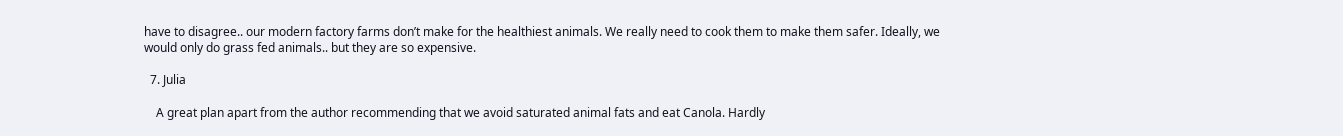have to disagree.. our modern factory farms don’t make for the healthiest animals. We really need to cook them to make them safer. Ideally, we would only do grass fed animals.. but they are so expensive.

  7. Julia

    A great plan apart from the author recommending that we avoid saturated animal fats and eat Canola. Hardly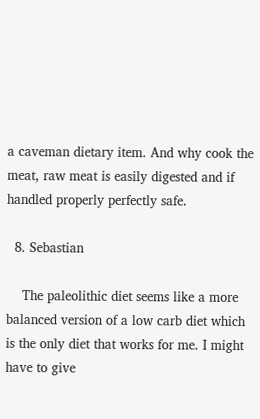a caveman dietary item. And why cook the meat, raw meat is easily digested and if handled properly perfectly safe.

  8. Sebastian

    The paleolithic diet seems like a more balanced version of a low carb diet which is the only diet that works for me. I might have to give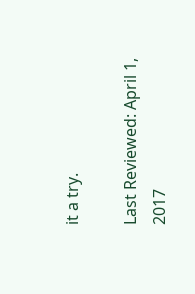it a try.

Last Reviewed: April 1, 2017